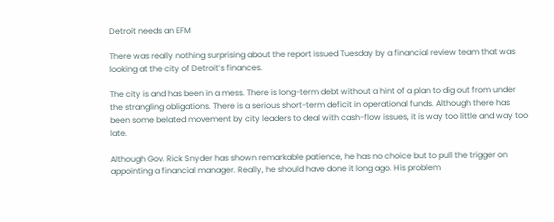Detroit needs an EFM

There was really nothing surprising about the report issued Tuesday by a financial review team that was looking at the city of Detroit’s finances.

The city is and has been in a mess. There is long-term debt without a hint of a plan to dig out from under the strangling obligations. There is a serious short-term deficit in operational funds. Although there has been some belated movement by city leaders to deal with cash-flow issues, it is way too little and way too late.

Although Gov. Rick Snyder has shown remarkable patience, he has no choice but to pull the trigger on appointing a financial manager. Really, he should have done it long ago. His problem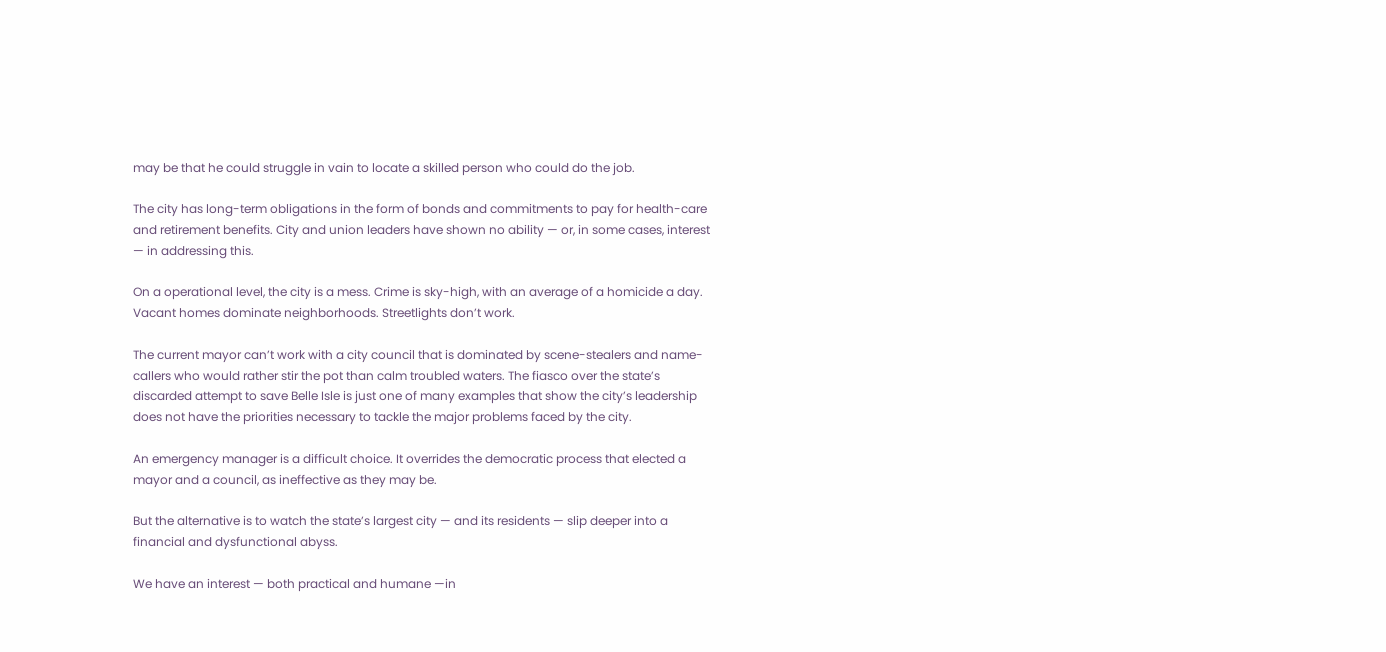may be that he could struggle in vain to locate a skilled person who could do the job.

The city has long-term obligations in the form of bonds and commitments to pay for health-care and retirement benefits. City and union leaders have shown no ability — or, in some cases, interest — in addressing this.

On a operational level, the city is a mess. Crime is sky-high, with an average of a homicide a day. Vacant homes dominate neighborhoods. Streetlights don’t work.

The current mayor can’t work with a city council that is dominated by scene-stealers and name-callers who would rather stir the pot than calm troubled waters. The fiasco over the state’s discarded attempt to save Belle Isle is just one of many examples that show the city’s leadership does not have the priorities necessary to tackle the major problems faced by the city.

An emergency manager is a difficult choice. It overrides the democratic process that elected a mayor and a council, as ineffective as they may be.

But the alternative is to watch the state’s largest city — and its residents — slip deeper into a financial and dysfunctional abyss.

We have an interest — both practical and humane —in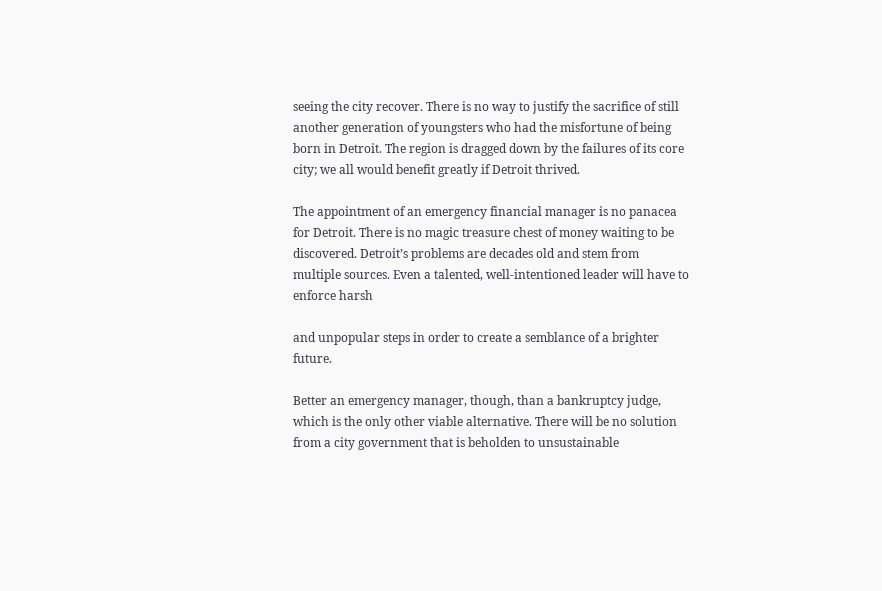seeing the city recover. There is no way to justify the sacrifice of still another generation of youngsters who had the misfortune of being born in Detroit. The region is dragged down by the failures of its core city; we all would benefit greatly if Detroit thrived.

The appointment of an emergency financial manager is no panacea for Detroit. There is no magic treasure chest of money waiting to be discovered. Detroit’s problems are decades old and stem from multiple sources. Even a talented, well-intentioned leader will have to enforce harsh

and unpopular steps in order to create a semblance of a brighter future.

Better an emergency manager, though, than a bankruptcy judge, which is the only other viable alternative. There will be no solution from a city government that is beholden to unsustainable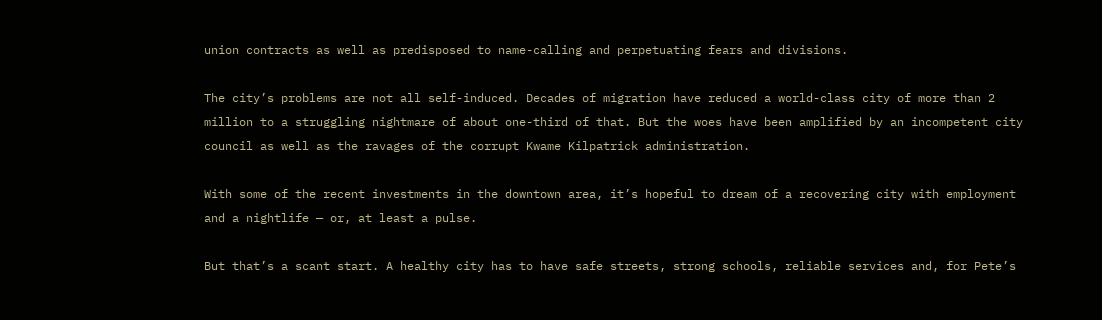union contracts as well as predisposed to name-calling and perpetuating fears and divisions.

The city’s problems are not all self-induced. Decades of migration have reduced a world-class city of more than 2 million to a struggling nightmare of about one-third of that. But the woes have been amplified by an incompetent city council as well as the ravages of the corrupt Kwame Kilpatrick administration.

With some of the recent investments in the downtown area, it’s hopeful to dream of a recovering city with employment and a nightlife — or, at least a pulse.

But that’s a scant start. A healthy city has to have safe streets, strong schools, reliable services and, for Pete’s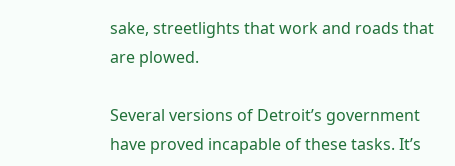sake, streetlights that work and roads that are plowed.

Several versions of Detroit’s government have proved incapable of these tasks. It’s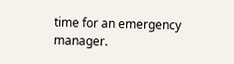time for an emergency manager.